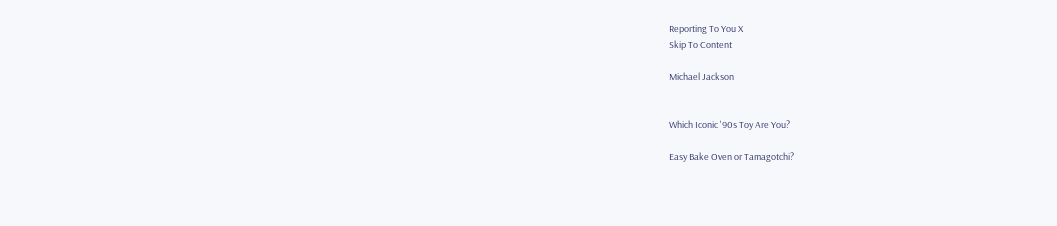Reporting To You X
Skip To Content

Michael Jackson


Which Iconic '90s Toy Are You?

Easy Bake Oven or Tamagotchi?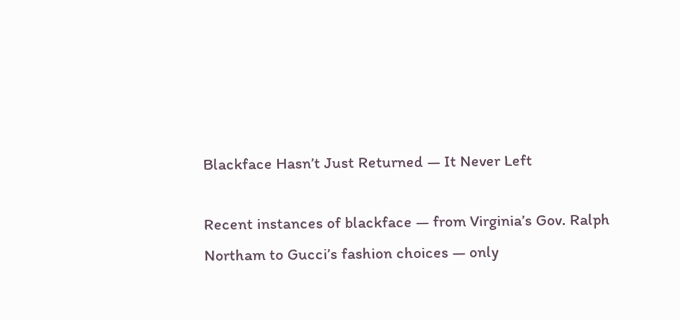Blackface Hasn’t Just Returned — It Never Left

Recent instances of blackface — from Virginia’s Gov. Ralph Northam to Gucci’s fashion choices — only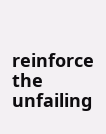reinforce the unfailing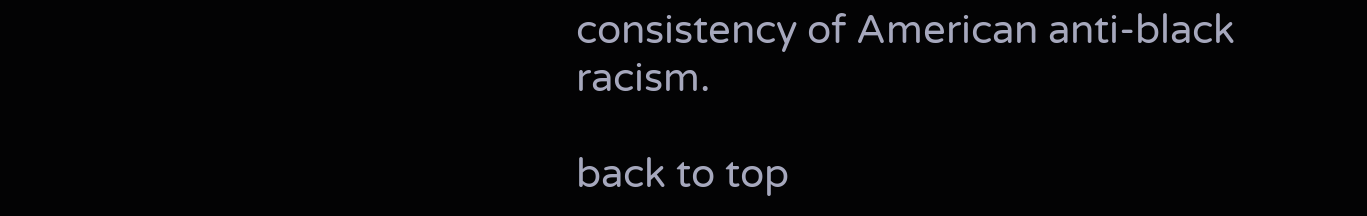consistency of American anti-black racism.

back to top